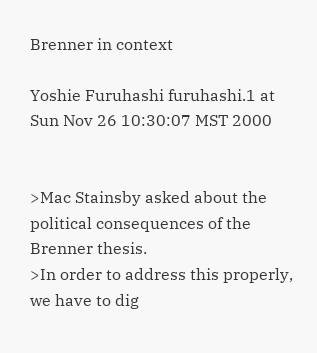Brenner in context

Yoshie Furuhashi furuhashi.1 at
Sun Nov 26 10:30:07 MST 2000


>Mac Stainsby asked about the political consequences of the Brenner thesis.
>In order to address this properly, we have to dig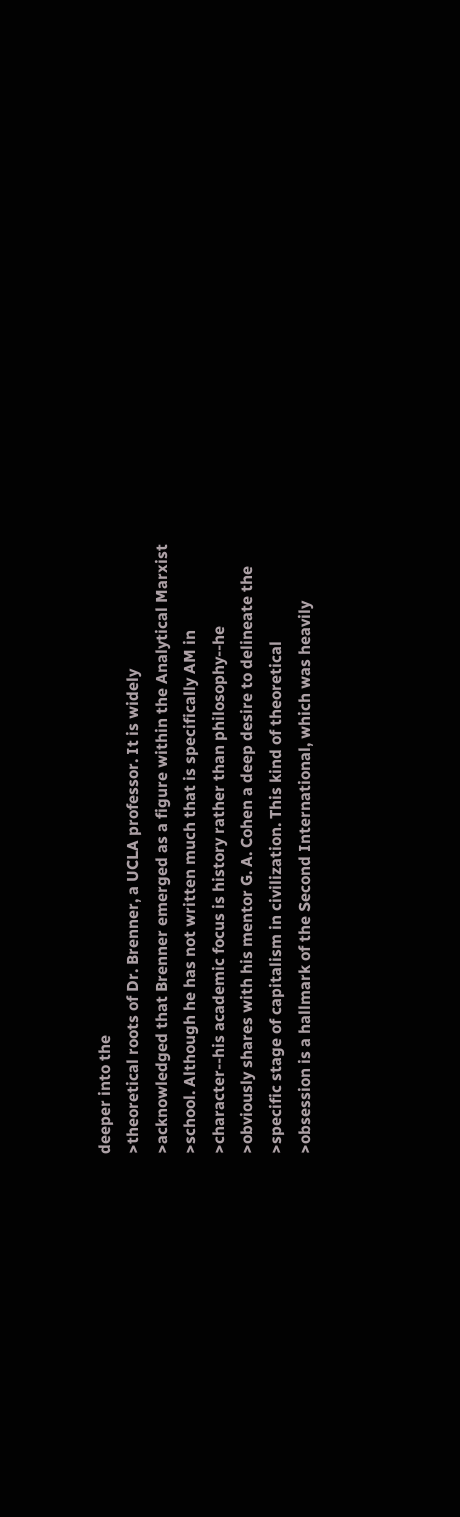deeper into the
>theoretical roots of Dr. Brenner, a UCLA professor. It is widely
>acknowledged that Brenner emerged as a figure within the Analytical Marxist
>school. Although he has not written much that is specifically AM in
>character--his academic focus is history rather than philosophy--he
>obviously shares with his mentor G. A. Cohen a deep desire to delineate the
>specific stage of capitalism in civilization. This kind of theoretical
>obsession is a hallmark of the Second International, which was heavily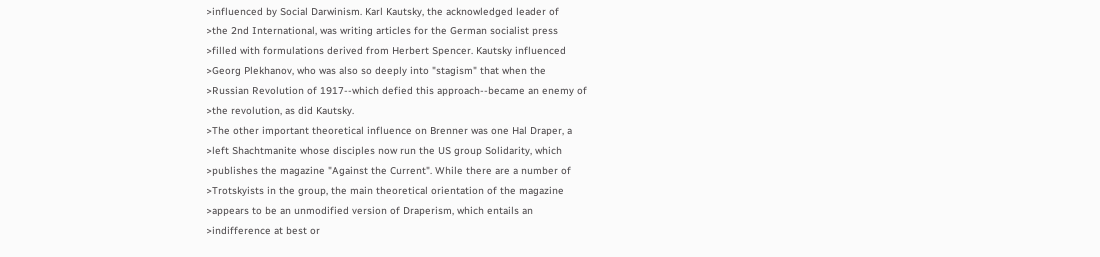>influenced by Social Darwinism. Karl Kautsky, the acknowledged leader of
>the 2nd International, was writing articles for the German socialist press
>filled with formulations derived from Herbert Spencer. Kautsky influenced
>Georg Plekhanov, who was also so deeply into "stagism" that when the
>Russian Revolution of 1917--which defied this approach--became an enemy of
>the revolution, as did Kautsky.
>The other important theoretical influence on Brenner was one Hal Draper, a
>left Shachtmanite whose disciples now run the US group Solidarity, which
>publishes the magazine "Against the Current". While there are a number of
>Trotskyists in the group, the main theoretical orientation of the magazine
>appears to be an unmodified version of Draperism, which entails an
>indifference at best or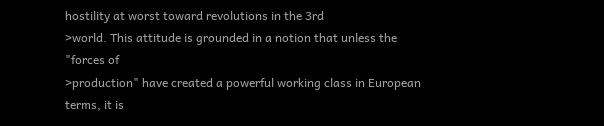hostility at worst toward revolutions in the 3rd
>world. This attitude is grounded in a notion that unless the "forces of
>production" have created a powerful working class in European terms, it is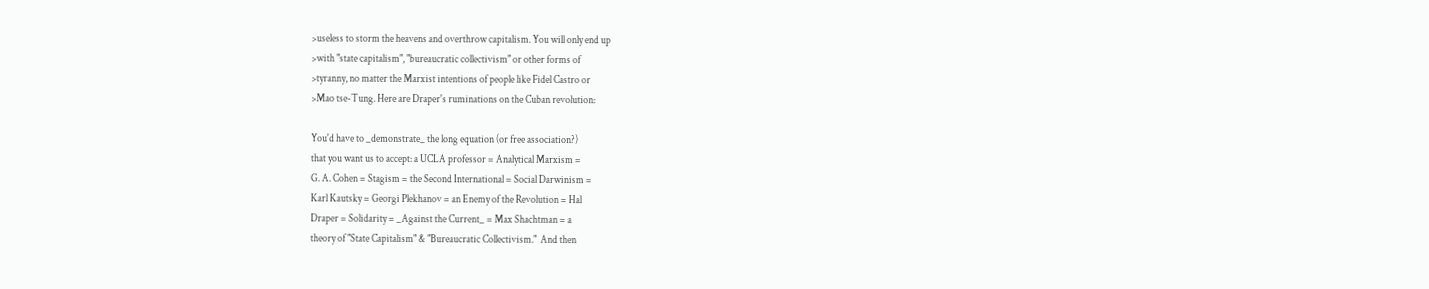>useless to storm the heavens and overthrow capitalism. You will only end up
>with "state capitalism", "bureaucratic collectivism" or other forms of
>tyranny, no matter the Marxist intentions of people like Fidel Castro or
>Mao tse-Tung. Here are Draper's ruminations on the Cuban revolution:

You'd have to _demonstrate_ the long equation (or free association?)
that you want us to accept: a UCLA professor = Analytical Marxism =
G. A. Cohen = Stagism = the Second International = Social Darwinism =
Karl Kautsky = Georgi Plekhanov = an Enemy of the Revolution = Hal
Draper = Solidarity = _Against the Current_ = Max Shachtman = a
theory of "State Capitalism" & "Bureaucratic Collectivism."  And then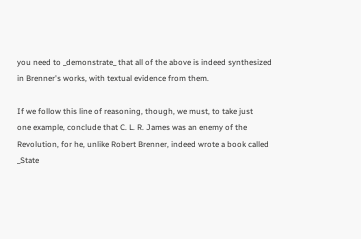you need to _demonstrate_ that all of the above is indeed synthesized
in Brenner's works, with textual evidence from them.

If we follow this line of reasoning, though, we must, to take just
one example, conclude that C. L. R. James was an enemy of the
Revolution, for he, unlike Robert Brenner, indeed wrote a book called
_State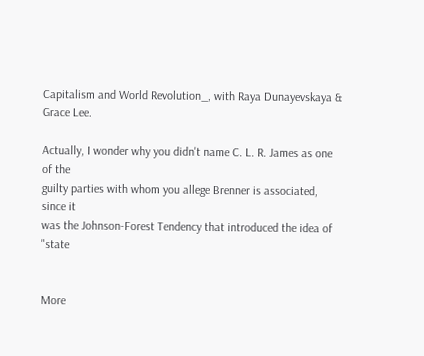Capitalism and World Revolution_, with Raya Dunayevskaya &
Grace Lee.

Actually, I wonder why you didn't name C. L. R. James as one of the
guilty parties with whom you allege Brenner is associated, since it
was the Johnson-Forest Tendency that introduced the idea of "state


More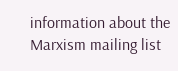information about the Marxism mailing list